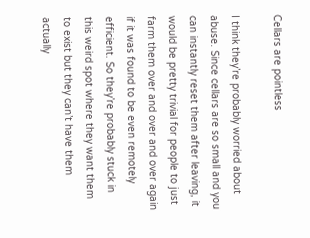Cellars are pointless

I think they’re probably worried about abuse. Since cellars are so small and you can instantly reset them after leaving, it would be pretty trivial for people to just farm them over and over and over again if it was found to be even remotely efficient. So they’re probably stuck in this weird spot where they want them to exist but they can’t have them actually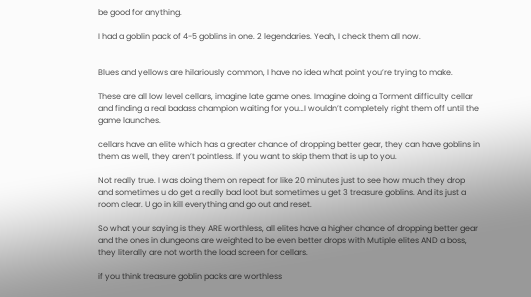be good for anything.

I had a goblin pack of 4-5 goblins in one. 2 legendaries. Yeah, I check them all now.


Blues and yellows are hilariously common, I have no idea what point you’re trying to make.

These are all low level cellars, imagine late game ones. Imagine doing a Torment difficulty cellar and finding a real badass champion waiting for you…I wouldn’t completely right them off until the game launches.

cellars have an elite which has a greater chance of dropping better gear, they can have goblins in them as well, they aren’t pointless. If you want to skip them that is up to you.

Not really true. I was doing them on repeat for like 20 minutes just to see how much they drop and sometimes u do get a really bad loot but sometimes u get 3 treasure goblins. And its just a room clear. U go in kill everything and go out and reset.

So what your saying is they ARE worthless, all elites have a higher chance of dropping better gear and the ones in dungeons are weighted to be even better drops with Mutiple elites AND a boss, they literally are not worth the load screen for cellars.

if you think treasure goblin packs are worthless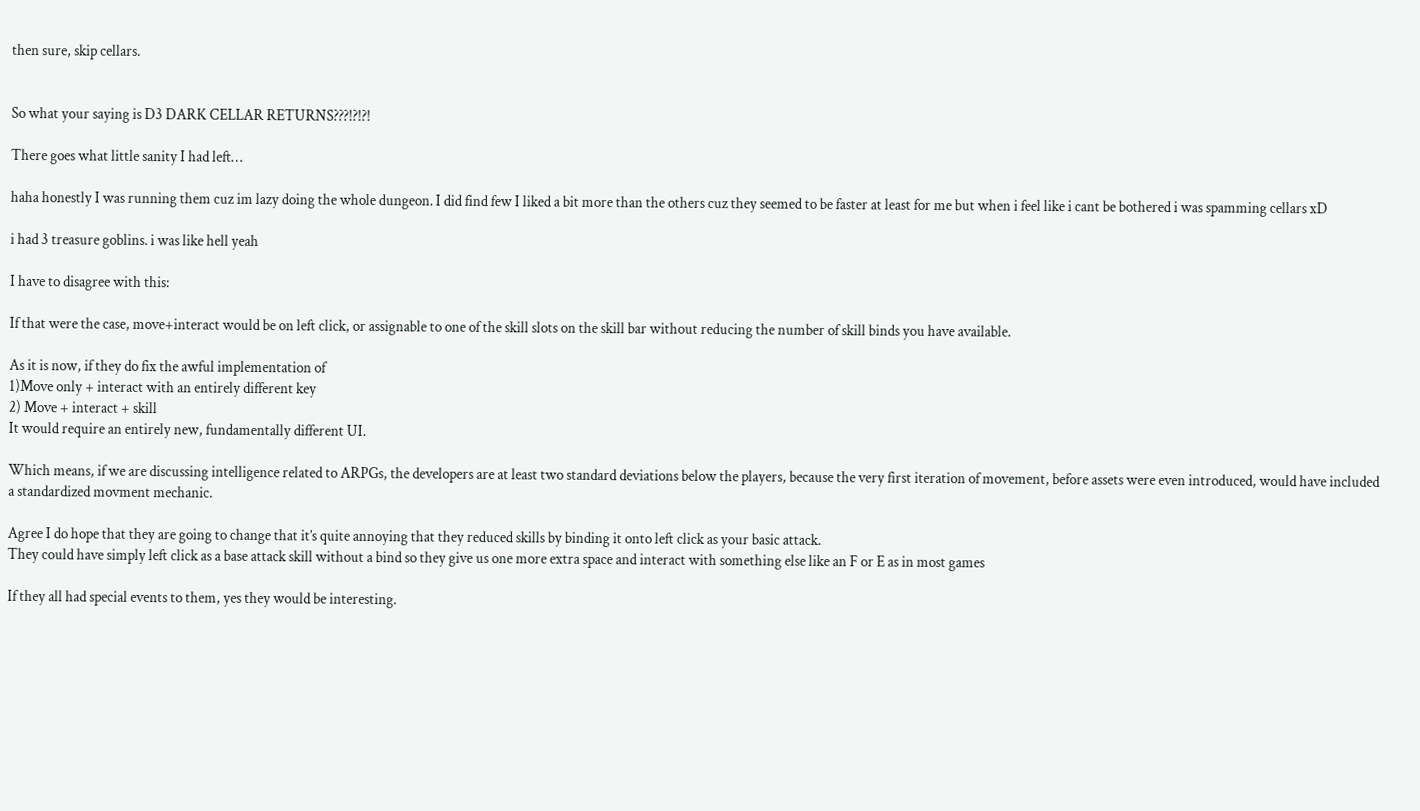then sure, skip cellars.


So what your saying is D3 DARK CELLAR RETURNS???!?!?!

There goes what little sanity I had left…

haha honestly I was running them cuz im lazy doing the whole dungeon. I did find few I liked a bit more than the others cuz they seemed to be faster at least for me but when i feel like i cant be bothered i was spamming cellars xD

i had 3 treasure goblins. i was like hell yeah

I have to disagree with this:

If that were the case, move+interact would be on left click, or assignable to one of the skill slots on the skill bar without reducing the number of skill binds you have available.

As it is now, if they do fix the awful implementation of
1)Move only + interact with an entirely different key
2) Move + interact + skill
It would require an entirely new, fundamentally different UI.

Which means, if we are discussing intelligence related to ARPGs, the developers are at least two standard deviations below the players, because the very first iteration of movement, before assets were even introduced, would have included a standardized movment mechanic.

Agree I do hope that they are going to change that it’s quite annoying that they reduced skills by binding it onto left click as your basic attack.
They could have simply left click as a base attack skill without a bind so they give us one more extra space and interact with something else like an F or E as in most games

If they all had special events to them, yes they would be interesting.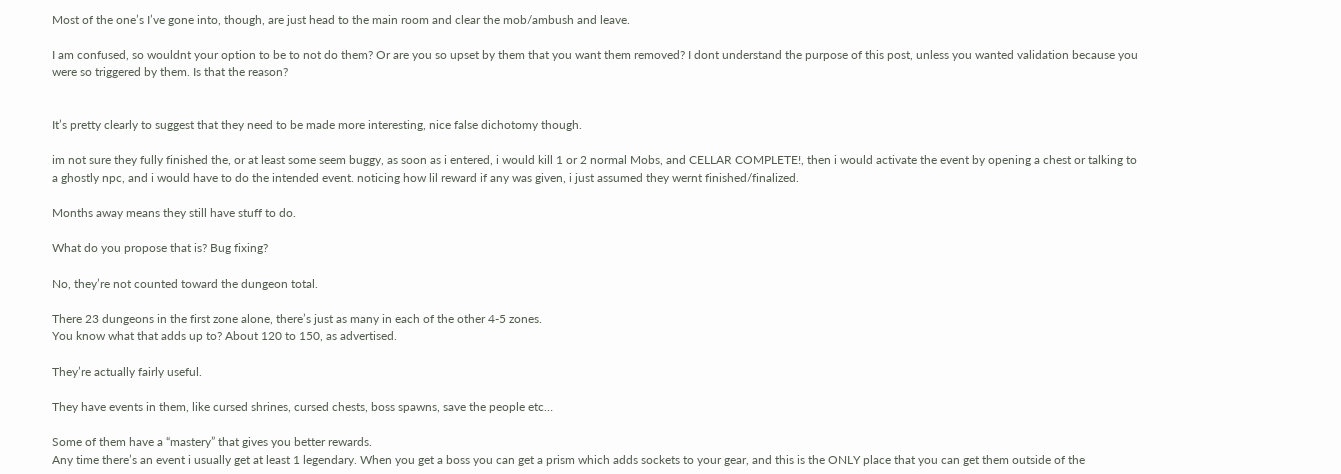Most of the one’s I’ve gone into, though, are just head to the main room and clear the mob/ambush and leave.

I am confused, so wouldnt your option to be to not do them? Or are you so upset by them that you want them removed? I dont understand the purpose of this post, unless you wanted validation because you were so triggered by them. Is that the reason?


It’s pretty clearly to suggest that they need to be made more interesting, nice false dichotomy though.

im not sure they fully finished the, or at least some seem buggy, as soon as i entered, i would kill 1 or 2 normal Mobs, and CELLAR COMPLETE!, then i would activate the event by opening a chest or talking to a ghostly npc, and i would have to do the intended event. noticing how lil reward if any was given, i just assumed they wernt finished/finalized.

Months away means they still have stuff to do.

What do you propose that is? Bug fixing?

No, they’re not counted toward the dungeon total.

There 23 dungeons in the first zone alone, there’s just as many in each of the other 4-5 zones.
You know what that adds up to? About 120 to 150, as advertised.

They’re actually fairly useful.

They have events in them, like cursed shrines, cursed chests, boss spawns, save the people etc…

Some of them have a “mastery” that gives you better rewards.
Any time there’s an event i usually get at least 1 legendary. When you get a boss you can get a prism which adds sockets to your gear, and this is the ONLY place that you can get them outside of the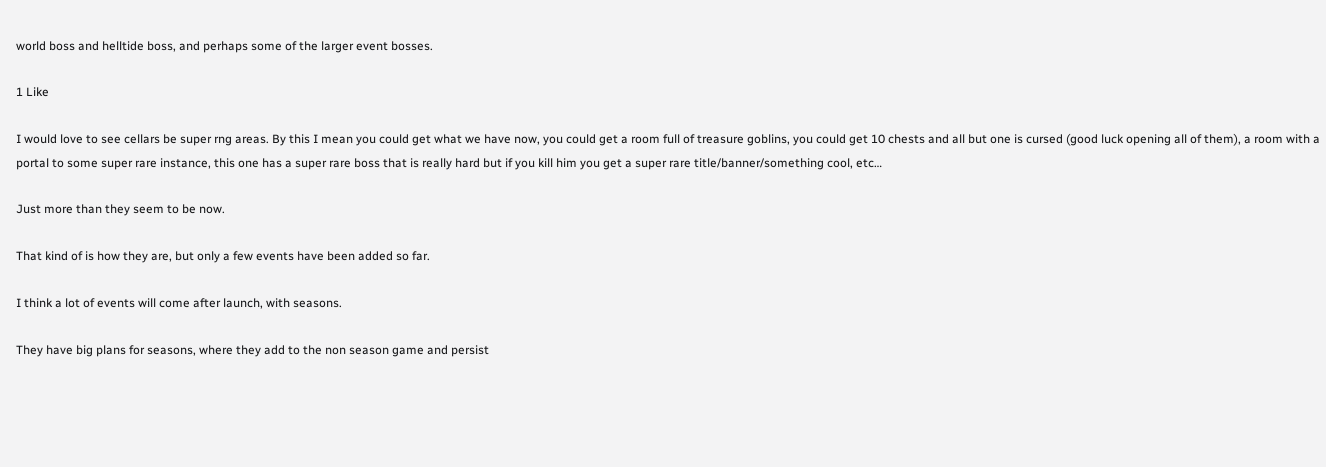world boss and helltide boss, and perhaps some of the larger event bosses.

1 Like

I would love to see cellars be super rng areas. By this I mean you could get what we have now, you could get a room full of treasure goblins, you could get 10 chests and all but one is cursed (good luck opening all of them), a room with a portal to some super rare instance, this one has a super rare boss that is really hard but if you kill him you get a super rare title/banner/something cool, etc…

Just more than they seem to be now.

That kind of is how they are, but only a few events have been added so far.

I think a lot of events will come after launch, with seasons.

They have big plans for seasons, where they add to the non season game and persist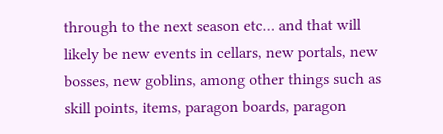through to the next season etc… and that will likely be new events in cellars, new portals, new bosses, new goblins, among other things such as skill points, items, paragon boards, paragon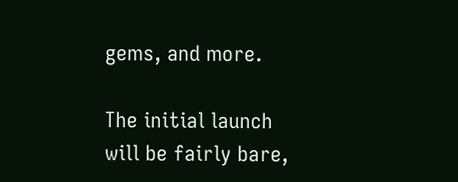gems, and more.

The initial launch will be fairly bare,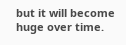but it will become huge over time.